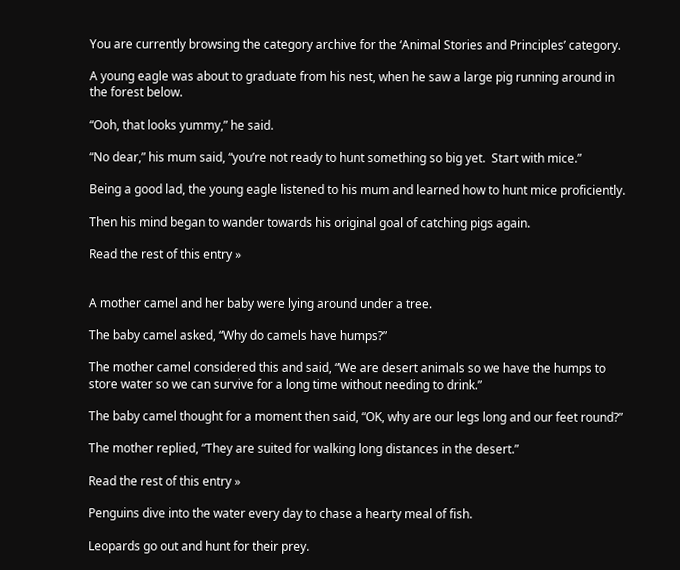You are currently browsing the category archive for the ‘Animal Stories and Principles’ category.

A young eagle was about to graduate from his nest, when he saw a large pig running around in the forest below.

“Ooh, that looks yummy,” he said.

“No dear,” his mum said, “you’re not ready to hunt something so big yet.  Start with mice.”

Being a good lad, the young eagle listened to his mum and learned how to hunt mice proficiently.

Then his mind began to wander towards his original goal of catching pigs again.

Read the rest of this entry »


A mother camel and her baby were lying around under a tree.

The baby camel asked, “Why do camels have humps?”

The mother camel considered this and said, “We are desert animals so we have the humps to store water so we can survive for a long time without needing to drink.”

The baby camel thought for a moment then said, “OK, why are our legs long and our feet round?”

The mother replied, “They are suited for walking long distances in the desert.”

Read the rest of this entry »

Penguins dive into the water every day to chase a hearty meal of fish.

Leopards go out and hunt for their prey.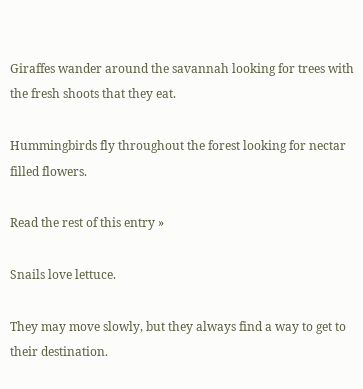Giraffes wander around the savannah looking for trees with the fresh shoots that they eat.

Hummingbirds fly throughout the forest looking for nectar filled flowers.

Read the rest of this entry »

Snails love lettuce.

They may move slowly, but they always find a way to get to their destination.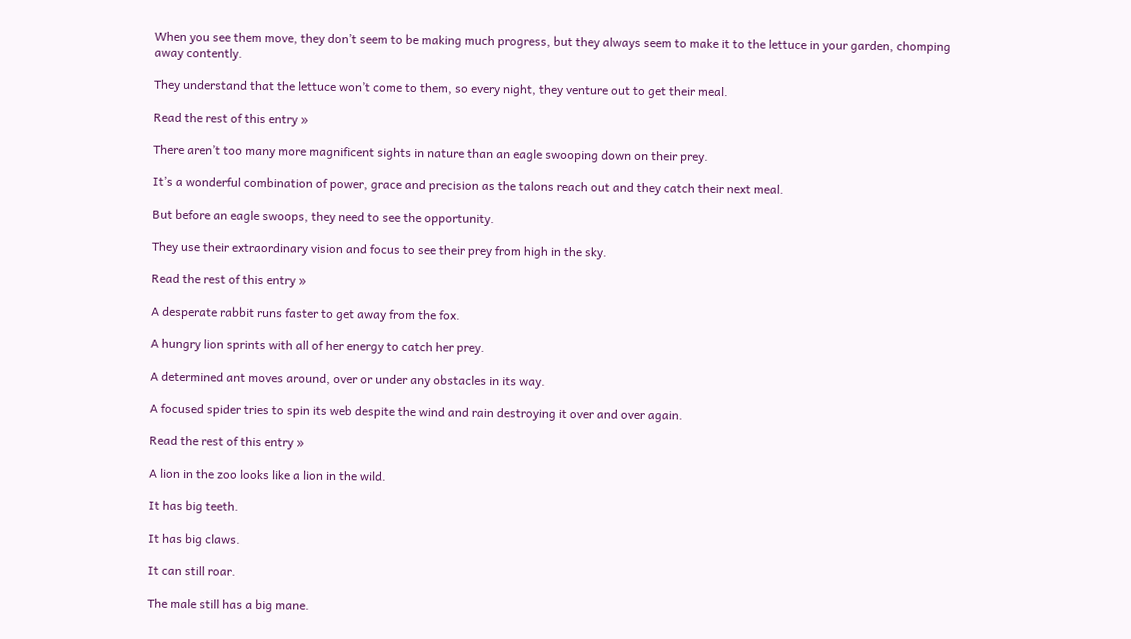When you see them move, they don’t seem to be making much progress, but they always seem to make it to the lettuce in your garden, chomping away contently.

They understand that the lettuce won’t come to them, so every night, they venture out to get their meal.

Read the rest of this entry »

There aren’t too many more magnificent sights in nature than an eagle swooping down on their prey.

It’s a wonderful combination of power, grace and precision as the talons reach out and they catch their next meal.

But before an eagle swoops, they need to see the opportunity.

They use their extraordinary vision and focus to see their prey from high in the sky.

Read the rest of this entry »

A desperate rabbit runs faster to get away from the fox.

A hungry lion sprints with all of her energy to catch her prey.

A determined ant moves around, over or under any obstacles in its way.

A focused spider tries to spin its web despite the wind and rain destroying it over and over again.

Read the rest of this entry »

A lion in the zoo looks like a lion in the wild.

It has big teeth.

It has big claws.

It can still roar.

The male still has a big mane.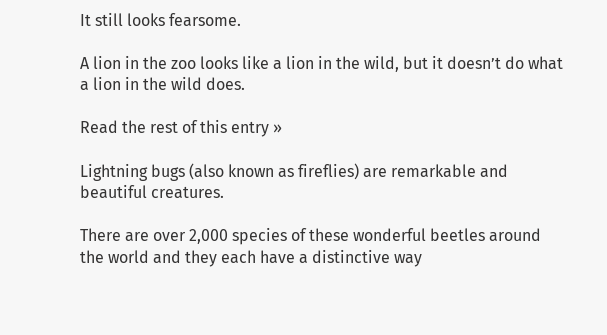It still looks fearsome.

A lion in the zoo looks like a lion in the wild, but it doesn’t do what a lion in the wild does.

Read the rest of this entry »

Lightning bugs (also known as fireflies) are remarkable and beautiful creatures.

There are over 2,000 species of these wonderful beetles around the world and they each have a distinctive way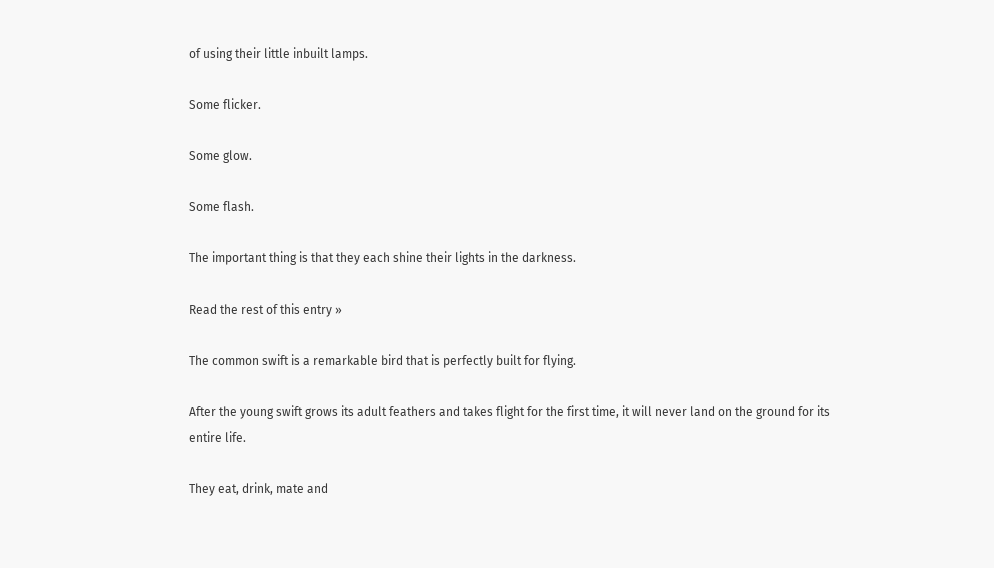of using their little inbuilt lamps.

Some flicker.

Some glow.

Some flash.

The important thing is that they each shine their lights in the darkness.

Read the rest of this entry »

The common swift is a remarkable bird that is perfectly built for flying.

After the young swift grows its adult feathers and takes flight for the first time, it will never land on the ground for its entire life.

They eat, drink, mate and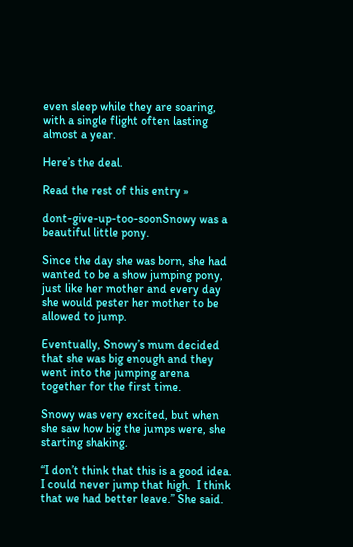even sleep while they are soaring, with a single flight often lasting almost a year.

Here’s the deal.

Read the rest of this entry »

dont-give-up-too-soonSnowy was a beautiful little pony.

Since the day she was born, she had wanted to be a show jumping pony, just like her mother and every day she would pester her mother to be allowed to jump.

Eventually, Snowy’s mum decided that she was big enough and they went into the jumping arena together for the first time.

Snowy was very excited, but when she saw how big the jumps were, she starting shaking.

“I don’t think that this is a good idea.  I could never jump that high.  I think that we had better leave.” She said.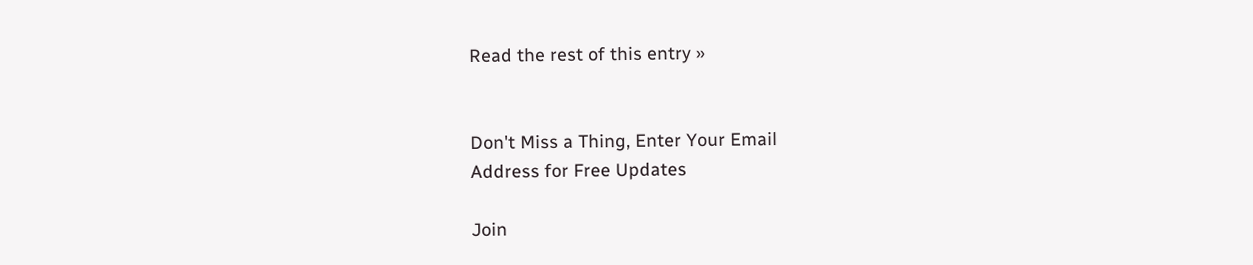Read the rest of this entry »


Don't Miss a Thing, Enter Your Email
Address for Free Updates

Join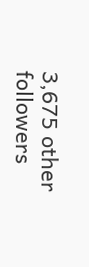3,675 other followers